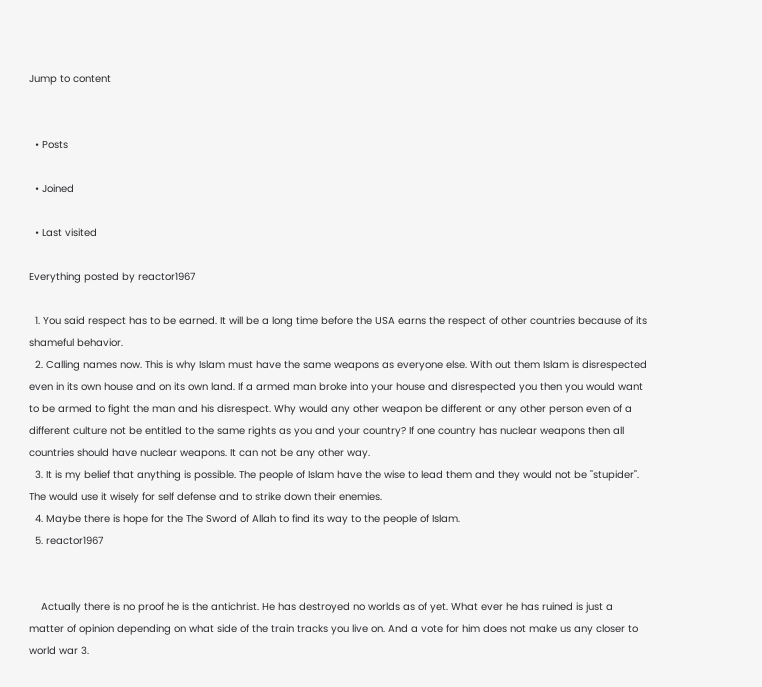Jump to content


  • Posts

  • Joined

  • Last visited

Everything posted by reactor1967

  1. You said respect has to be earned. It will be a long time before the USA earns the respect of other countries because of its shameful behavior.
  2. Calling names now. This is why Islam must have the same weapons as everyone else. With out them Islam is disrespected even in its own house and on its own land. If a armed man broke into your house and disrespected you then you would want to be armed to fight the man and his disrespect. Why would any other weapon be different or any other person even of a different culture not be entitled to the same rights as you and your country? If one country has nuclear weapons then all countries should have nuclear weapons. It can not be any other way.
  3. It is my belief that anything is possible. The people of Islam have the wise to lead them and they would not be "stupider". The would use it wisely for self defense and to strike down their enemies.
  4. Maybe there is hope for the The Sword of Allah to find its way to the people of Islam.
  5. reactor1967


    Actually there is no proof he is the antichrist. He has destroyed no worlds as of yet. What ever he has ruined is just a matter of opinion depending on what side of the train tracks you live on. And a vote for him does not make us any closer to world war 3.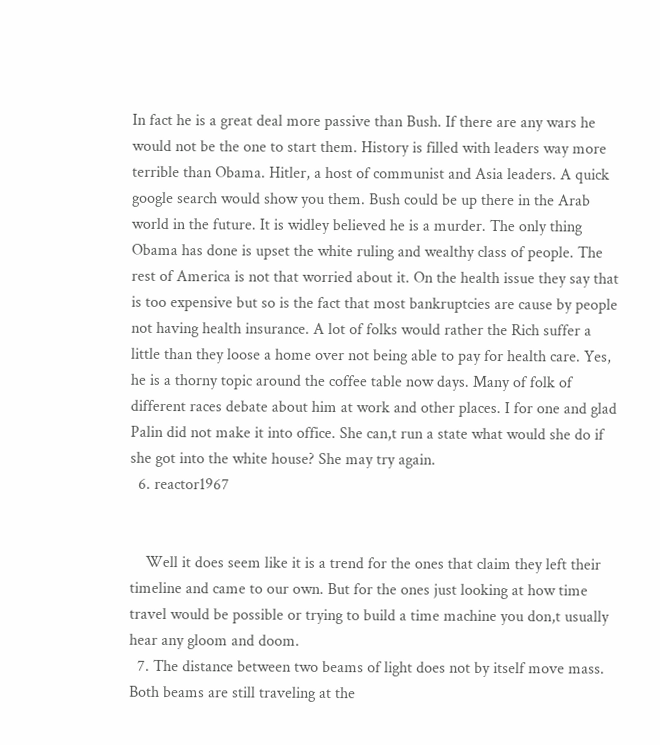In fact he is a great deal more passive than Bush. If there are any wars he would not be the one to start them. History is filled with leaders way more terrible than Obama. Hitler, a host of communist and Asia leaders. A quick google search would show you them. Bush could be up there in the Arab world in the future. It is widley believed he is a murder. The only thing Obama has done is upset the white ruling and wealthy class of people. The rest of America is not that worried about it. On the health issue they say that is too expensive but so is the fact that most bankruptcies are cause by people not having health insurance. A lot of folks would rather the Rich suffer a little than they loose a home over not being able to pay for health care. Yes, he is a thorny topic around the coffee table now days. Many of folk of different races debate about him at work and other places. I for one and glad Palin did not make it into office. She can,t run a state what would she do if she got into the white house? She may try again.
  6. reactor1967


    Well it does seem like it is a trend for the ones that claim they left their timeline and came to our own. But for the ones just looking at how time travel would be possible or trying to build a time machine you don,t usually hear any gloom and doom.
  7. The distance between two beams of light does not by itself move mass. Both beams are still traveling at the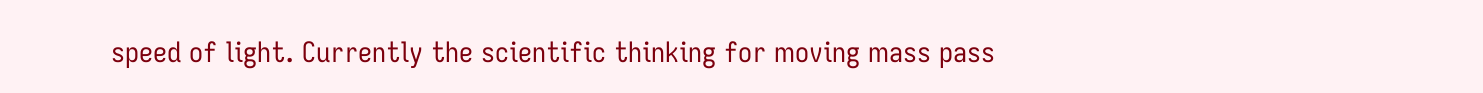speed of light. Currently the scientific thinking for moving mass pass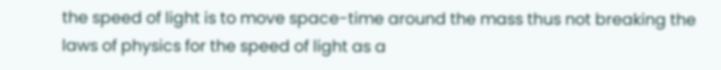the speed of light is to move space-time around the mass thus not breaking the laws of physics for the speed of light as a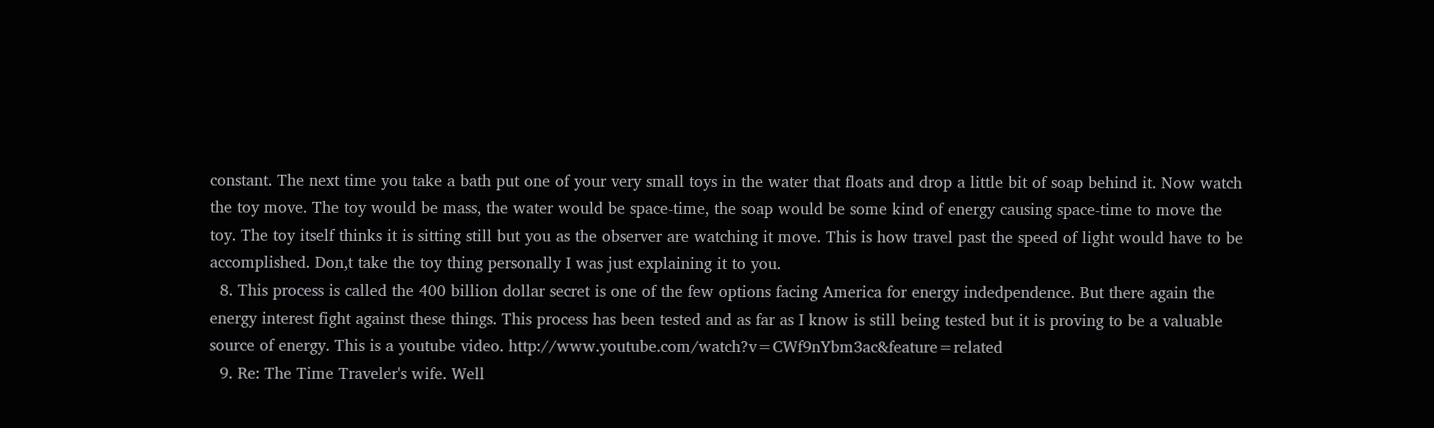constant. The next time you take a bath put one of your very small toys in the water that floats and drop a little bit of soap behind it. Now watch the toy move. The toy would be mass, the water would be space-time, the soap would be some kind of energy causing space-time to move the toy. The toy itself thinks it is sitting still but you as the observer are watching it move. This is how travel past the speed of light would have to be accomplished. Don,t take the toy thing personally I was just explaining it to you.
  8. This process is called the 400 billion dollar secret is one of the few options facing America for energy indedpendence. But there again the energy interest fight against these things. This process has been tested and as far as I know is still being tested but it is proving to be a valuable source of energy. This is a youtube video. http://www.youtube.com/watch?v=CWf9nYbm3ac&feature=related
  9. Re: The Time Traveler's wife. Well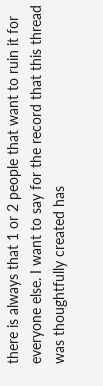there is always that 1 or 2 people that want to ruin it for everyone else. I want to say for the record that this thread was thoughtfully created has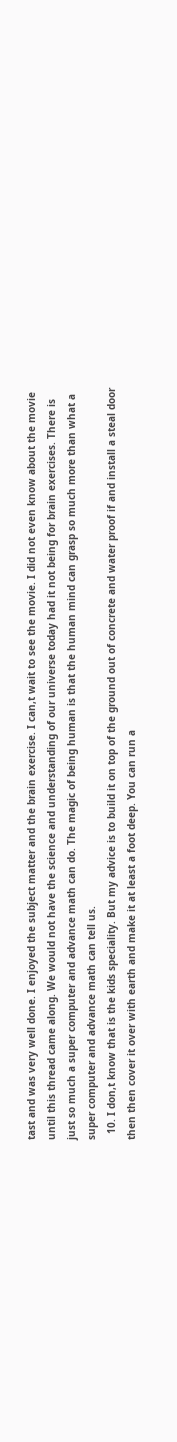tast and was very well done. I enjoyed the subject matter and the brain exercise. I can,t wait to see the movie. I did not even know about the movie until this thread came along. We would not have the science and understanding of our universe today had it not being for brain exercises. There is just so much a super computer and advance math can do. The magic of being human is that the human mind can grasp so much more than what a super computer and advance math can tell us.
  10. I don,t know that is the kids speciality. But my advice is to build it on top of the ground out of concrete and water proof if and install a steal door then then cover it over with earth and make it at least a foot deep. You can run a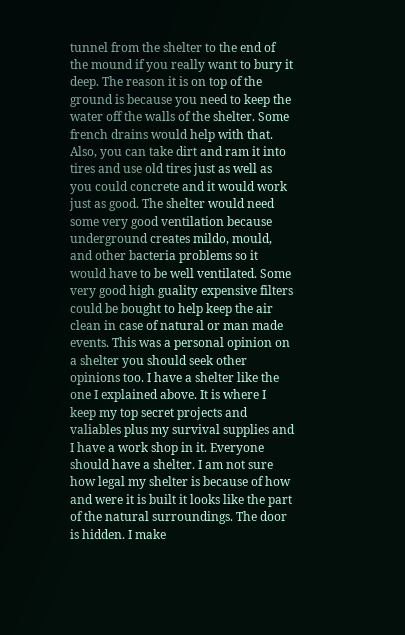tunnel from the shelter to the end of the mound if you really want to bury it deep. The reason it is on top of the ground is because you need to keep the water off the walls of the shelter. Some french drains would help with that. Also, you can take dirt and ram it into tires and use old tires just as well as you could concrete and it would work just as good. The shelter would need some very good ventilation because underground creates mildo, mould, and other bacteria problems so it would have to be well ventilated. Some very good high guality expensive filters could be bought to help keep the air clean in case of natural or man made events. This was a personal opinion on a shelter you should seek other opinions too. I have a shelter like the one I explained above. It is where I keep my top secret projects and valiables plus my survival supplies and I have a work shop in it. Everyone should have a shelter. I am not sure how legal my shelter is because of how and were it is built it looks like the part of the natural surroundings. The door is hidden. I make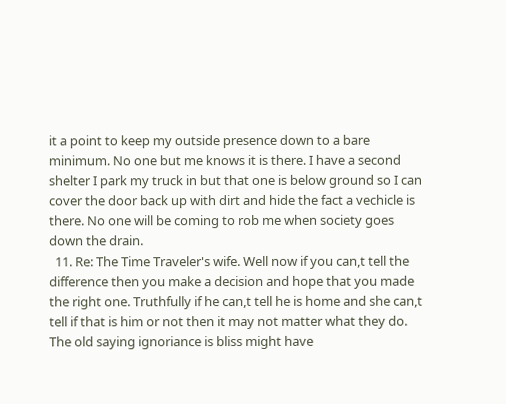it a point to keep my outside presence down to a bare minimum. No one but me knows it is there. I have a second shelter I park my truck in but that one is below ground so I can cover the door back up with dirt and hide the fact a vechicle is there. No one will be coming to rob me when society goes down the drain.
  11. Re: The Time Traveler's wife. Well now if you can,t tell the difference then you make a decision and hope that you made the right one. Truthfully if he can,t tell he is home and she can,t tell if that is him or not then it may not matter what they do. The old saying ignoriance is bliss might have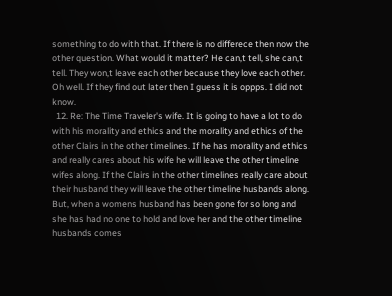something to do with that. If there is no differece then now the other question. What would it matter? He can,t tell, she can,t tell. They won,t leave each other because they love each other. Oh well. If they find out later then I guess it is oppps. I did not know.
  12. Re: The Time Traveler's wife. It is going to have a lot to do with his morality and ethics and the morality and ethics of the other Clairs in the other timelines. If he has morality and ethics and really cares about his wife he will leave the other timeline wifes along. If the Clairs in the other timelines really care about their husband they will leave the other timeline husbands along. But, when a womens husband has been gone for so long and she has had no one to hold and love her and the other timeline husbands comes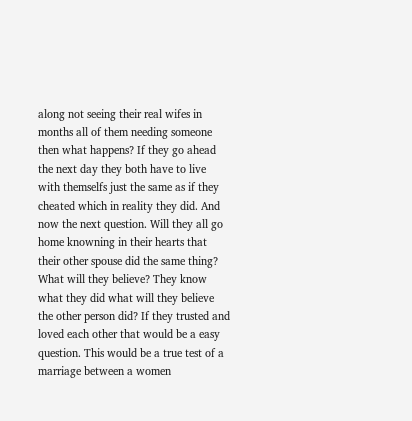along not seeing their real wifes in months all of them needing someone then what happens? If they go ahead the next day they both have to live with themselfs just the same as if they cheated which in reality they did. And now the next question. Will they all go home knowning in their hearts that their other spouse did the same thing? What will they believe? They know what they did what will they believe the other person did? If they trusted and loved each other that would be a easy question. This would be a true test of a marriage between a women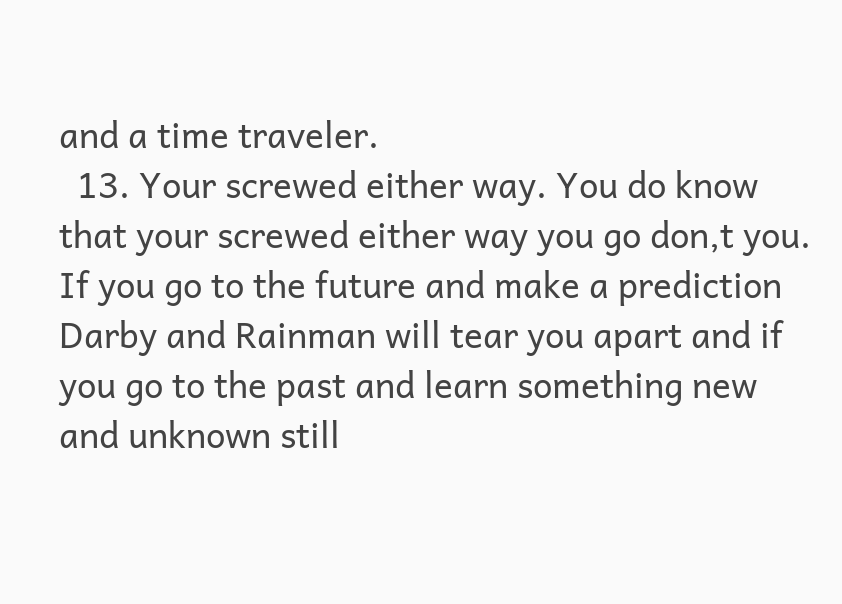and a time traveler.
  13. Your screwed either way. You do know that your screwed either way you go don,t you. If you go to the future and make a prediction Darby and Rainman will tear you apart and if you go to the past and learn something new and unknown still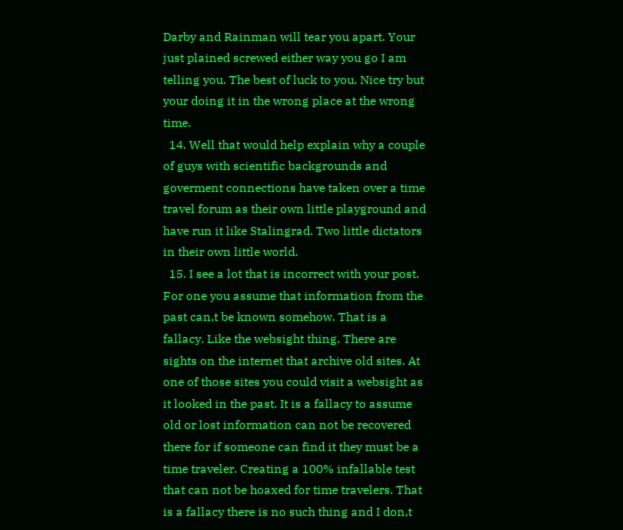Darby and Rainman will tear you apart. Your just plained screwed either way you go I am telling you. The best of luck to you. Nice try but your doing it in the wrong place at the wrong time.
  14. Well that would help explain why a couple of guys with scientific backgrounds and goverment connections have taken over a time travel forum as their own little playground and have run it like Stalingrad. Two little dictators in their own little world.
  15. I see a lot that is incorrect with your post. For one you assume that information from the past can,t be known somehow. That is a fallacy. Like the websight thing. There are sights on the internet that archive old sites. At one of those sites you could visit a websight as it looked in the past. It is a fallacy to assume old or lost information can not be recovered there for if someone can find it they must be a time traveler. Creating a 100% infallable test that can not be hoaxed for time travelers. That is a fallacy there is no such thing and I don,t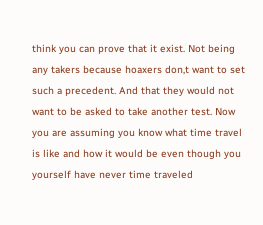think you can prove that it exist. Not being any takers because hoaxers don,t want to set such a precedent. And that they would not want to be asked to take another test. Now you are assuming you know what time travel is like and how it would be even though you yourself have never time traveled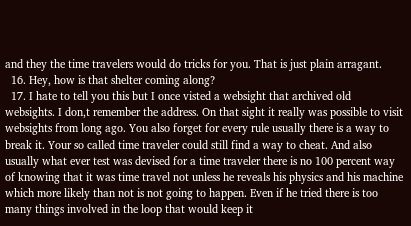and they the time travelers would do tricks for you. That is just plain arragant.
  16. Hey, how is that shelter coming along?
  17. I hate to tell you this but I once visted a websight that archived old websights. I don,t remember the address. On that sight it really was possible to visit websights from long ago. You also forget for every rule usually there is a way to break it. Your so called time traveler could still find a way to cheat. And also usually what ever test was devised for a time traveler there is no 100 percent way of knowing that it was time travel not unless he reveals his physics and his machine which more likely than not is not going to happen. Even if he tried there is too many things involved in the loop that would keep it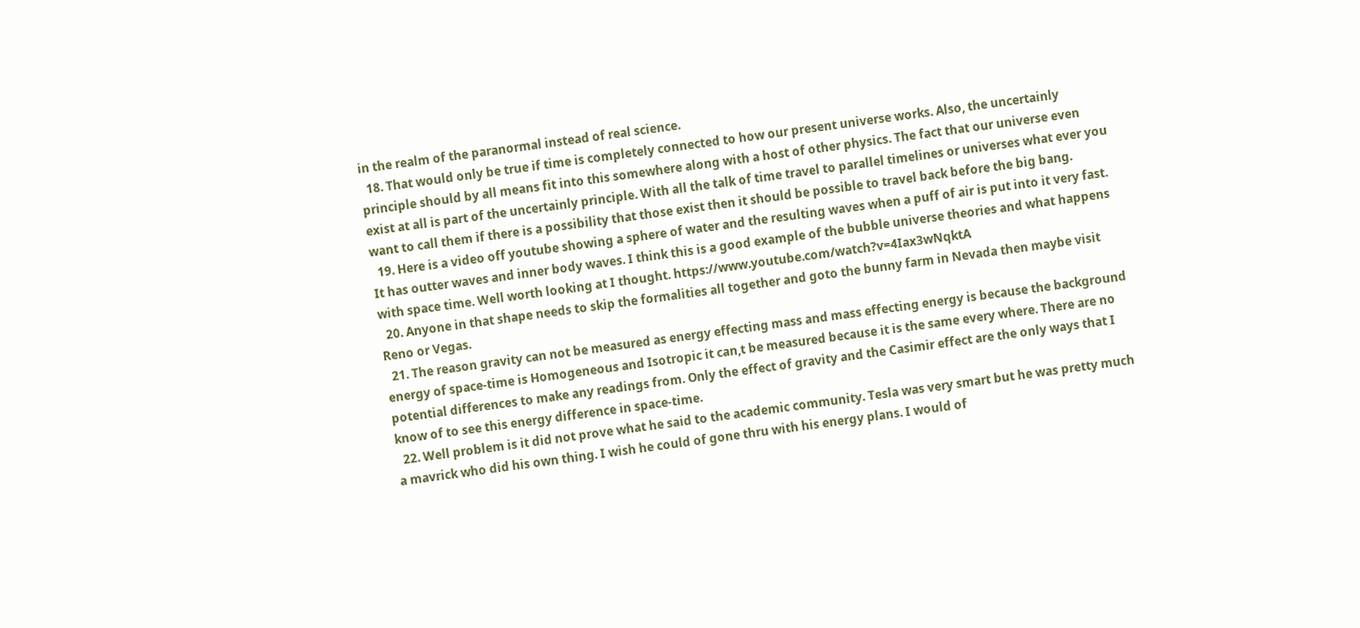in the realm of the paranormal instead of real science.
  18. That would only be true if time is completely connected to how our present universe works. Also, the uncertainly principle should by all means fit into this somewhere along with a host of other physics. The fact that our universe even exist at all is part of the uncertainly principle. With all the talk of time travel to parallel timelines or universes what ever you want to call them if there is a possibility that those exist then it should be possible to travel back before the big bang.
  19. Here is a video off youtube showing a sphere of water and the resulting waves when a puff of air is put into it very fast. It has outter waves and inner body waves. I think this is a good example of the bubble universe theories and what happens with space time. Well worth looking at I thought. https://www.youtube.com/watch?v=4Iax3wNqktA
  20. Anyone in that shape needs to skip the formalities all together and goto the bunny farm in Nevada then maybe visit Reno or Vegas.
  21. The reason gravity can not be measured as energy effecting mass and mass effecting energy is because the background energy of space-time is Homogeneous and Isotropic it can,t be measured because it is the same every where. There are no potential differences to make any readings from. Only the effect of gravity and the Casimir effect are the only ways that I know of to see this energy difference in space-time.
  22. Well problem is it did not prove what he said to the academic community. Tesla was very smart but he was pretty much a mavrick who did his own thing. I wish he could of gone thru with his energy plans. I would of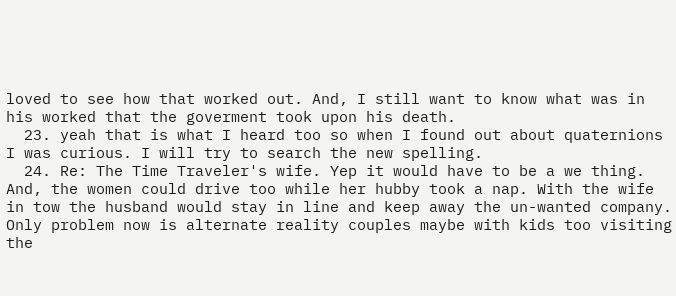loved to see how that worked out. And, I still want to know what was in his worked that the goverment took upon his death.
  23. yeah that is what I heard too so when I found out about quaternions I was curious. I will try to search the new spelling.
  24. Re: The Time Traveler's wife. Yep it would have to be a we thing. And, the women could drive too while her hubby took a nap. With the wife in tow the husband would stay in line and keep away the un-wanted company. Only problem now is alternate reality couples maybe with kids too visiting the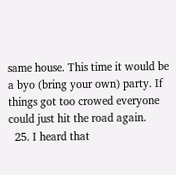same house. This time it would be a byo (bring your own) party. If things got too crowed everyone could just hit the road again.
  25. I heard that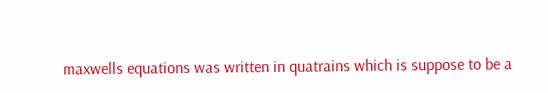maxwells equations was written in quatrains which is suppose to be a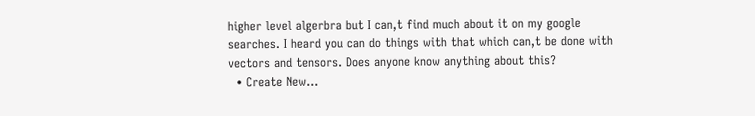higher level algerbra but I can,t find much about it on my google searches. I heard you can do things with that which can,t be done with vectors and tensors. Does anyone know anything about this?
  • Create New...